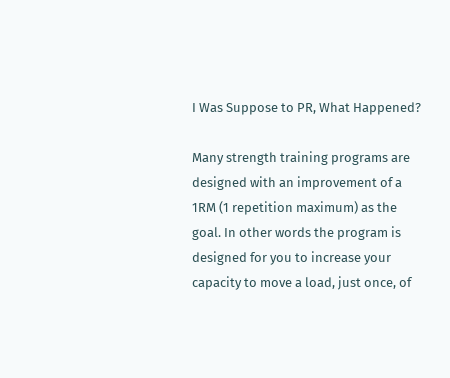I Was Suppose to PR, What Happened?

Many strength training programs are designed with an improvement of a 1RM (1 repetition maximum) as the goal. In other words the program is designed for you to increase your capacity to move a load, just once, of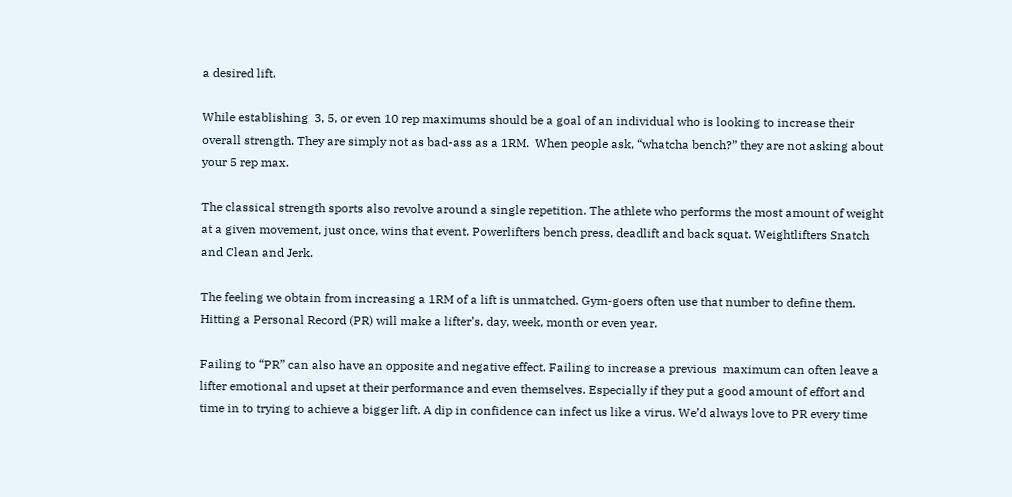a desired lift.

While establishing  3, 5, or even 10 rep maximums should be a goal of an individual who is looking to increase their overall strength. They are simply not as bad-ass as a 1RM.  When people ask, “whatcha bench?” they are not asking about your 5 rep max.

The classical strength sports also revolve around a single repetition. The athlete who performs the most amount of weight at a given movement, just once, wins that event. Powerlifters bench press, deadlift and back squat. Weightlifters Snatch and Clean and Jerk.

The feeling we obtain from increasing a 1RM of a lift is unmatched. Gym-goers often use that number to define them. Hitting a Personal Record (PR) will make a lifter’s, day, week, month or even year.

Failing to “PR” can also have an opposite and negative effect. Failing to increase a previous  maximum can often leave a lifter emotional and upset at their performance and even themselves. Especially if they put a good amount of effort and time in to trying to achieve a bigger lift. A dip in confidence can infect us like a virus. We’d always love to PR every time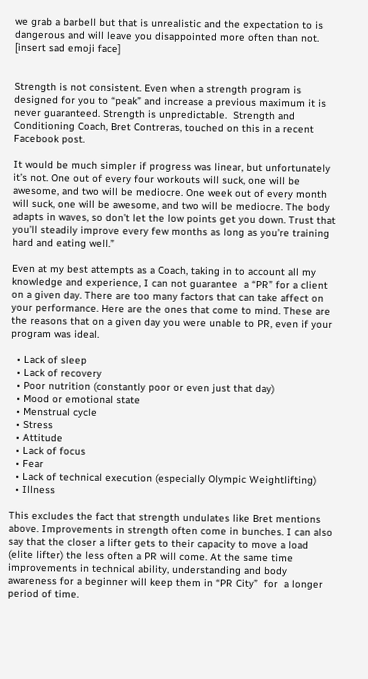we grab a barbell but that is unrealistic and the expectation to is dangerous and will leave you disappointed more often than not. [insert sad emoji face]


Strength is not consistent. Even when a strength program is designed for you to “peak” and increase a previous maximum it is never guaranteed. Strength is unpredictable.  Strength and Conditioning Coach, Bret Contreras, touched on this in a recent Facebook post.

It would be much simpler if progress was linear, but unfortunately it’s not. One out of every four workouts will suck, one will be awesome, and two will be mediocre. One week out of every month will suck, one will be awesome, and two will be mediocre. The body adapts in waves, so don’t let the low points get you down. Trust that you’ll steadily improve every few months as long as you’re training hard and eating well.”

Even at my best attempts as a Coach, taking in to account all my knowledge and experience, I can not guarantee  a “PR” for a client on a given day. There are too many factors that can take affect on your performance. Here are the ones that come to mind. These are the reasons that on a given day you were unable to PR, even if your program was ideal.

  • Lack of sleep
  • Lack of recovery
  • Poor nutrition (constantly poor or even just that day)
  • Mood or emotional state
  • Menstrual cycle
  • Stress
  • Attitude
  • Lack of focus
  • Fear
  • Lack of technical execution (especially Olympic Weightlifting)
  • Illness

This excludes the fact that strength undulates like Bret mentions above. Improvements in strength often come in bunches. I can also say that the closer a lifter gets to their capacity to move a load (elite lifter) the less often a PR will come. At the same time improvements in technical ability, understanding and body awareness for a beginner will keep them in “PR City”  for  a longer period of time.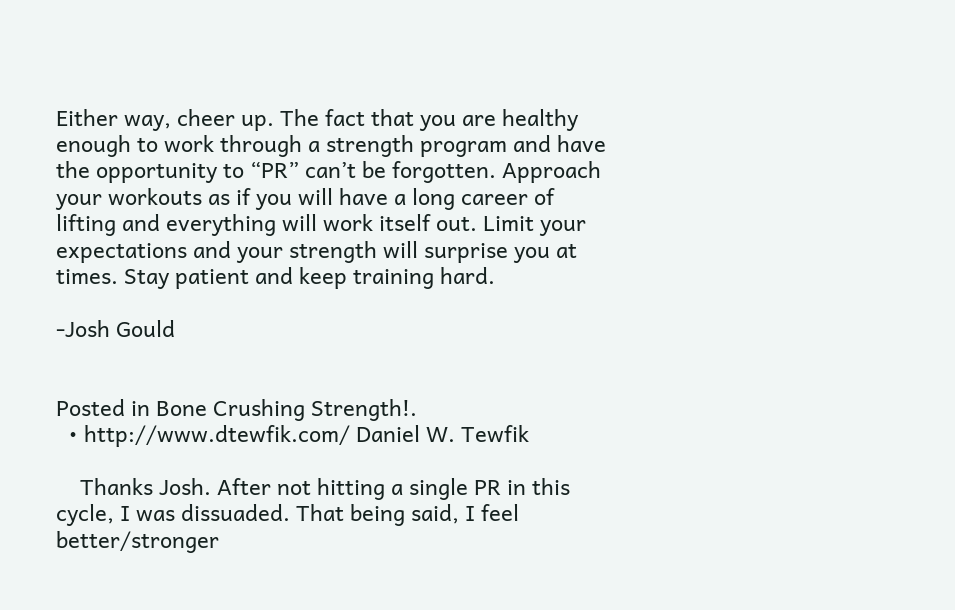Either way, cheer up. The fact that you are healthy enough to work through a strength program and have the opportunity to “PR” can’t be forgotten. Approach your workouts as if you will have a long career of lifting and everything will work itself out. Limit your expectations and your strength will surprise you at times. Stay patient and keep training hard.

-Josh Gould


Posted in Bone Crushing Strength!.
  • http://www.dtewfik.com/ Daniel W. Tewfik

    Thanks Josh. After not hitting a single PR in this cycle, I was dissuaded. That being said, I feel better/stronger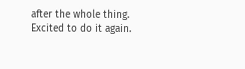after the whole thing. Excited to do it again.